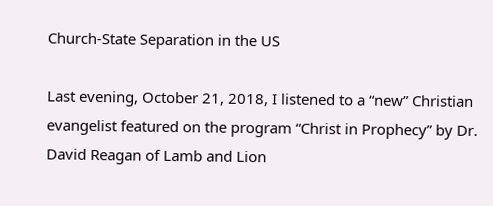Church-State Separation in the US

Last evening, October 21, 2018, I listened to a “new” Christian evangelist featured on the program “Christ in Prophecy” by Dr. David Reagan of Lamb and Lion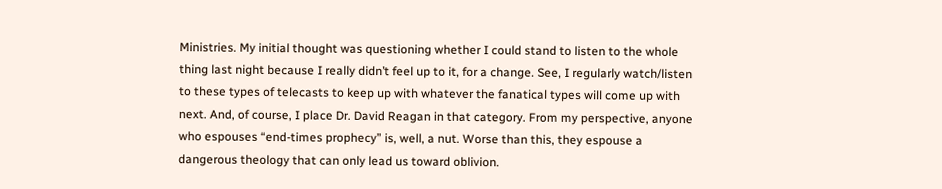Ministries. My initial thought was questioning whether I could stand to listen to the whole thing last night because I really didn’t feel up to it, for a change. See, I regularly watch/listen to these types of telecasts to keep up with whatever the fanatical types will come up with next. And, of course, I place Dr. David Reagan in that category. From my perspective, anyone who espouses “end-times prophecy” is, well, a nut. Worse than this, they espouse a dangerous theology that can only lead us toward oblivion.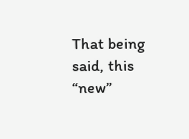That being said, this “new”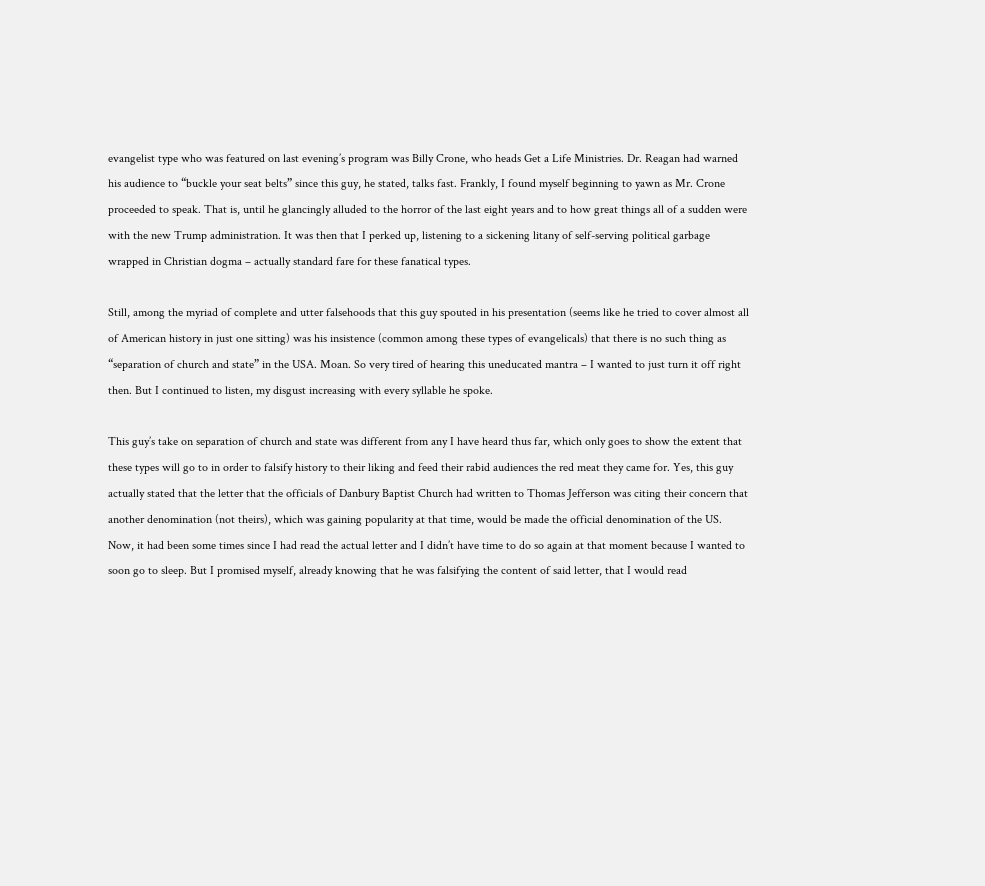evangelist type who was featured on last evening’s program was Billy Crone, who heads Get a Life Ministries. Dr. Reagan had warned his audience to “buckle your seat belts” since this guy, he stated, talks fast. Frankly, I found myself beginning to yawn as Mr. Crone proceeded to speak. That is, until he glancingly alluded to the horror of the last eight years and to how great things all of a sudden were with the new Trump administration. It was then that I perked up, listening to a sickening litany of self-serving political garbage wrapped in Christian dogma – actually standard fare for these fanatical types.

Still, among the myriad of complete and utter falsehoods that this guy spouted in his presentation (seems like he tried to cover almost all of American history in just one sitting) was his insistence (common among these types of evangelicals) that there is no such thing as “separation of church and state” in the USA. Moan. So very tired of hearing this uneducated mantra – I wanted to just turn it off right then. But I continued to listen, my disgust increasing with every syllable he spoke.

This guy’s take on separation of church and state was different from any I have heard thus far, which only goes to show the extent that these types will go to in order to falsify history to their liking and feed their rabid audiences the red meat they came for. Yes, this guy actually stated that the letter that the officials of Danbury Baptist Church had written to Thomas Jefferson was citing their concern that another denomination (not theirs), which was gaining popularity at that time, would be made the official denomination of the US. Now, it had been some times since I had read the actual letter and I didn’t have time to do so again at that moment because I wanted to soon go to sleep. But I promised myself, already knowing that he was falsifying the content of said letter, that I would read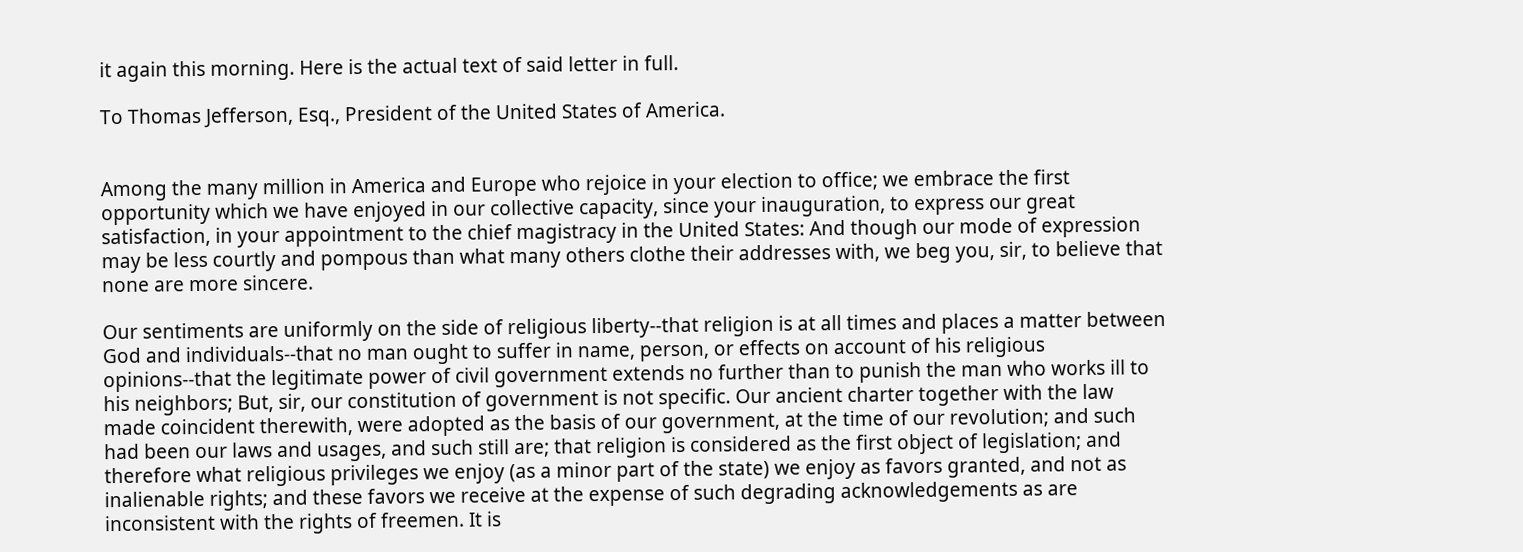it again this morning. Here is the actual text of said letter in full.

To Thomas Jefferson, Esq., President of the United States of America.


Among the many million in America and Europe who rejoice in your election to office; we embrace the first opportunity which we have enjoyed in our collective capacity, since your inauguration, to express our great satisfaction, in your appointment to the chief magistracy in the United States: And though our mode of expression may be less courtly and pompous than what many others clothe their addresses with, we beg you, sir, to believe that none are more sincere.

Our sentiments are uniformly on the side of religious liberty‐‐that religion is at all times and places a matter between God and individuals‐‐that no man ought to suffer in name, person, or effects on account of his religious opinions‐‐that the legitimate power of civil government extends no further than to punish the man who works ill to his neighbors; But, sir, our constitution of government is not specific. Our ancient charter together with the law made coincident therewith, were adopted as the basis of our government, at the time of our revolution; and such had been our laws and usages, and such still are; that religion is considered as the first object of legislation; and therefore what religious privileges we enjoy (as a minor part of the state) we enjoy as favors granted, and not as inalienable rights; and these favors we receive at the expense of such degrading acknowledgements as are inconsistent with the rights of freemen. It is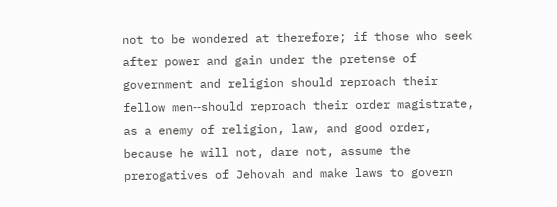not to be wondered at therefore; if those who seek after power and gain under the pretense of government and religion should reproach their fellow men‐‐should reproach their order magistrate, as a enemy of religion, law, and good order, because he will not, dare not, assume the prerogatives of Jehovah and make laws to govern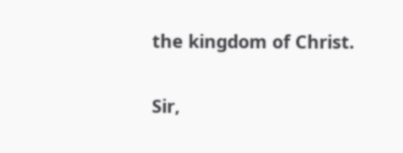the kingdom of Christ.

Sir,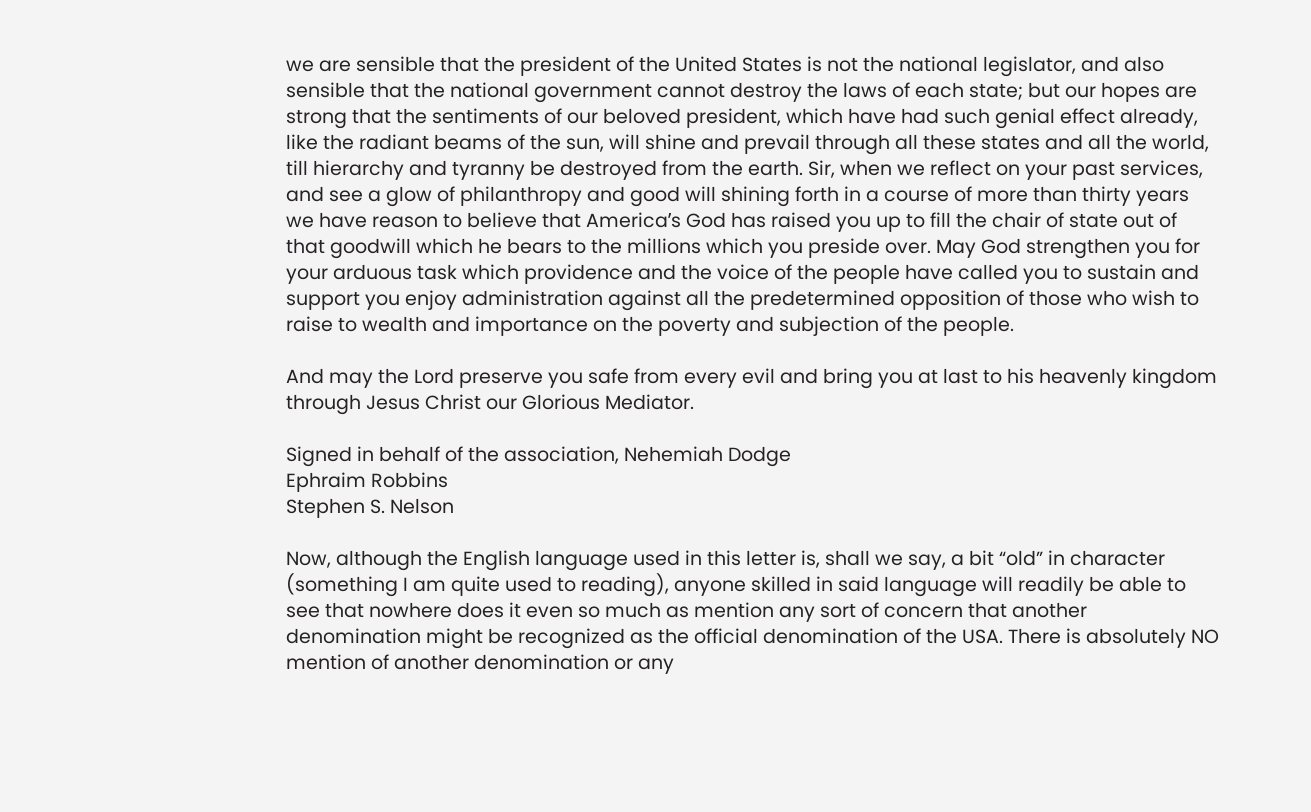we are sensible that the president of the United States is not the national legislator, and also sensible that the national government cannot destroy the laws of each state; but our hopes are strong that the sentiments of our beloved president, which have had such genial effect already, like the radiant beams of the sun, will shine and prevail through all these states and all the world, till hierarchy and tyranny be destroyed from the earth. Sir, when we reflect on your past services, and see a glow of philanthropy and good will shining forth in a course of more than thirty years we have reason to believe that Americaʹs God has raised you up to fill the chair of state out of that goodwill which he bears to the millions which you preside over. May God strengthen you for your arduous task which providence and the voice of the people have called you to sustain and support you enjoy administration against all the predetermined opposition of those who wish to raise to wealth and importance on the poverty and subjection of the people.

And may the Lord preserve you safe from every evil and bring you at last to his heavenly kingdom through Jesus Christ our Glorious Mediator.

Signed in behalf of the association, Nehemiah Dodge
Ephraim Robbins
Stephen S. Nelson

Now, although the English language used in this letter is, shall we say, a bit “old” in character (something I am quite used to reading), anyone skilled in said language will readily be able to see that nowhere does it even so much as mention any sort of concern that another denomination might be recognized as the official denomination of the USA. There is absolutely NO mention of another denomination or any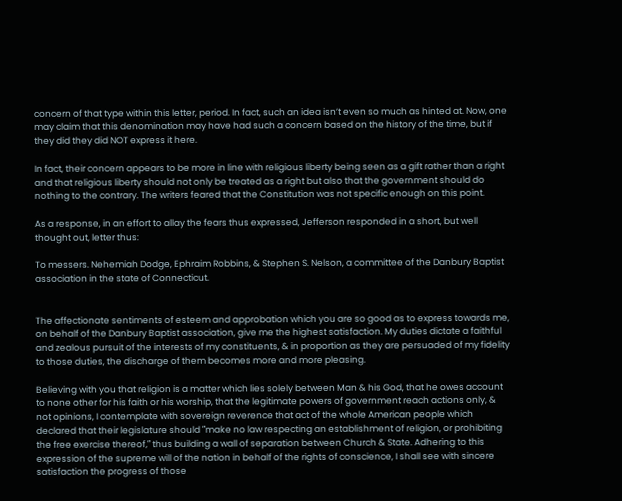concern of that type within this letter, period. In fact, such an idea isn’t even so much as hinted at. Now, one may claim that this denomination may have had such a concern based on the history of the time, but if they did they did NOT express it here.

In fact, their concern appears to be more in line with religious liberty being seen as a gift rather than a right and that religious liberty should not only be treated as a right but also that the government should do nothing to the contrary. The writers feared that the Constitution was not specific enough on this point.

As a response, in an effort to allay the fears thus expressed, Jefferson responded in a short, but well thought out, letter thus:

To messers. Nehemiah Dodge, Ephraim Robbins, & Stephen S. Nelson, a committee of the Danbury Baptist association in the state of Connecticut.


The affectionate sentiments of esteem and approbation which you are so good as to express towards me, on behalf of the Danbury Baptist association, give me the highest satisfaction. My duties dictate a faithful and zealous pursuit of the interests of my constituents, & in proportion as they are persuaded of my fidelity to those duties, the discharge of them becomes more and more pleasing.

Believing with you that religion is a matter which lies solely between Man & his God, that he owes account to none other for his faith or his worship, that the legitimate powers of government reach actions only, & not opinions, I contemplate with sovereign reverence that act of the whole American people which declared that their legislature should ʺmake no law respecting an establishment of religion, or prohibiting the free exercise thereof,ʺ thus building a wall of separation between Church & State. Adhering to this expression of the supreme will of the nation in behalf of the rights of conscience, I shall see with sincere satisfaction the progress of those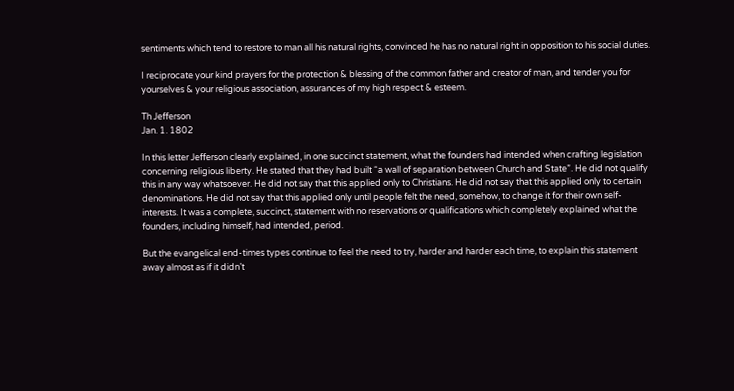sentiments which tend to restore to man all his natural rights, convinced he has no natural right in opposition to his social duties.

I reciprocate your kind prayers for the protection & blessing of the common father and creator of man, and tender you for yourselves & your religious association, assurances of my high respect & esteem.

Th Jefferson
Jan. 1. 1802

In this letter Jefferson clearly explained, in one succinct statement, what the founders had intended when crafting legislation concerning religious liberty. He stated that they had built “a wall of separation between Church and State”. He did not qualify this in any way whatsoever. He did not say that this applied only to Christians. He did not say that this applied only to certain denominations. He did not say that this applied only until people felt the need, somehow, to change it for their own self-interests. It was a complete, succinct, statement with no reservations or qualifications which completely explained what the founders, including himself, had intended, period.

But the evangelical end-times types continue to feel the need to try, harder and harder each time, to explain this statement away almost as if it didn’t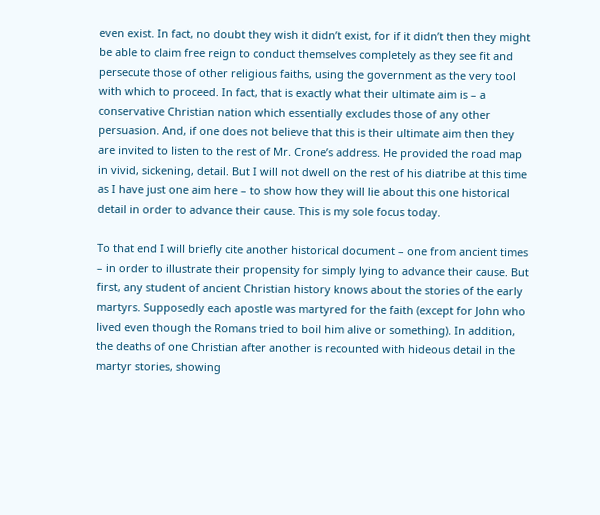even exist. In fact, no doubt they wish it didn’t exist, for if it didn’t then they might be able to claim free reign to conduct themselves completely as they see fit and persecute those of other religious faiths, using the government as the very tool with which to proceed. In fact, that is exactly what their ultimate aim is – a conservative Christian nation which essentially excludes those of any other persuasion. And, if one does not believe that this is their ultimate aim then they are invited to listen to the rest of Mr. Crone’s address. He provided the road map in vivid, sickening, detail. But I will not dwell on the rest of his diatribe at this time as I have just one aim here – to show how they will lie about this one historical detail in order to advance their cause. This is my sole focus today.

To that end I will briefly cite another historical document – one from ancient times – in order to illustrate their propensity for simply lying to advance their cause. But first, any student of ancient Christian history knows about the stories of the early martyrs. Supposedly each apostle was martyred for the faith (except for John who lived even though the Romans tried to boil him alive or something). In addition, the deaths of one Christian after another is recounted with hideous detail in the martyr stories, showing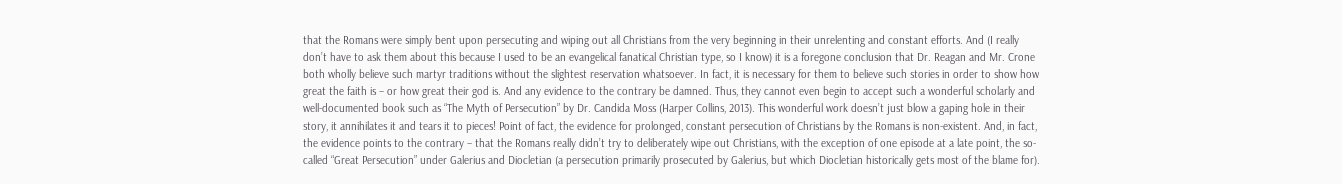that the Romans were simply bent upon persecuting and wiping out all Christians from the very beginning in their unrelenting and constant efforts. And (I really don’t have to ask them about this because I used to be an evangelical fanatical Christian type, so I know) it is a foregone conclusion that Dr. Reagan and Mr. Crone both wholly believe such martyr traditions without the slightest reservation whatsoever. In fact, it is necessary for them to believe such stories in order to show how great the faith is – or how great their god is. And any evidence to the contrary be damned. Thus, they cannot even begin to accept such a wonderful scholarly and well-documented book such as “The Myth of Persecution” by Dr. Candida Moss (Harper Collins, 2013). This wonderful work doesn’t just blow a gaping hole in their story, it annihilates it and tears it to pieces! Point of fact, the evidence for prolonged, constant persecution of Christians by the Romans is non-existent. And, in fact, the evidence points to the contrary – that the Romans really didn’t try to deliberately wipe out Christians, with the exception of one episode at a late point, the so-called “Great Persecution” under Galerius and Diocletian (a persecution primarily prosecuted by Galerius, but which Diocletian historically gets most of the blame for).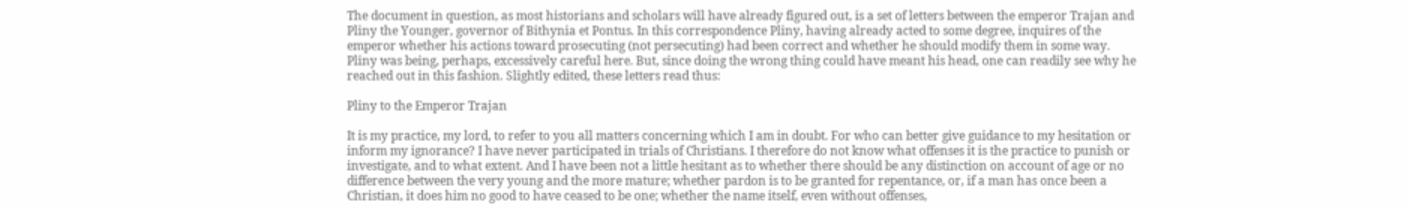The document in question, as most historians and scholars will have already figured out, is a set of letters between the emperor Trajan and Pliny the Younger, governor of Bithynia et Pontus. In this correspondence Pliny, having already acted to some degree, inquires of the emperor whether his actions toward prosecuting (not persecuting) had been correct and whether he should modify them in some way. Pliny was being, perhaps, excessively careful here. But, since doing the wrong thing could have meant his head, one can readily see why he reached out in this fashion. Slightly edited, these letters read thus:

Pliny to the Emperor Trajan

It is my practice, my lord, to refer to you all matters concerning which I am in doubt. For who can better give guidance to my hesitation or inform my ignorance? I have never participated in trials of Christians. I therefore do not know what offenses it is the practice to punish or investigate, and to what extent. And I have been not a little hesitant as to whether there should be any distinction on account of age or no difference between the very young and the more mature; whether pardon is to be granted for repentance, or, if a man has once been a Christian, it does him no good to have ceased to be one; whether the name itself, even without offenses,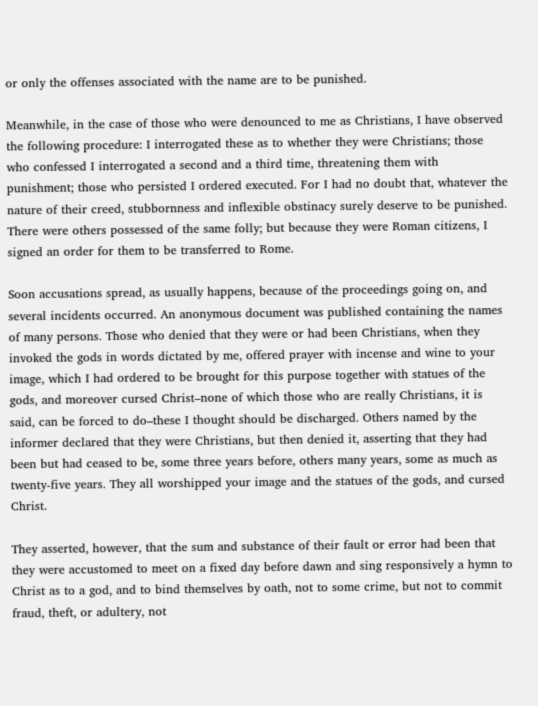or only the offenses associated with the name are to be punished.

Meanwhile, in the case of those who were denounced to me as Christians, I have observed the following procedure: I interrogated these as to whether they were Christians; those who confessed I interrogated a second and a third time, threatening them with punishment; those who persisted I ordered executed. For I had no doubt that, whatever the nature of their creed, stubbornness and inflexible obstinacy surely deserve to be punished. There were others possessed of the same folly; but because they were Roman citizens, I signed an order for them to be transferred to Rome.

Soon accusations spread, as usually happens, because of the proceedings going on, and several incidents occurred. An anonymous document was published containing the names of many persons. Those who denied that they were or had been Christians, when they invoked the gods in words dictated by me, offered prayer with incense and wine to your image, which I had ordered to be brought for this purpose together with statues of the gods, and moreover cursed Christ–none of which those who are really Christians, it is said, can be forced to do–these I thought should be discharged. Others named by the informer declared that they were Christians, but then denied it, asserting that they had been but had ceased to be, some three years before, others many years, some as much as twenty-five years. They all worshipped your image and the statues of the gods, and cursed Christ.

They asserted, however, that the sum and substance of their fault or error had been that they were accustomed to meet on a fixed day before dawn and sing responsively a hymn to Christ as to a god, and to bind themselves by oath, not to some crime, but not to commit fraud, theft, or adultery, not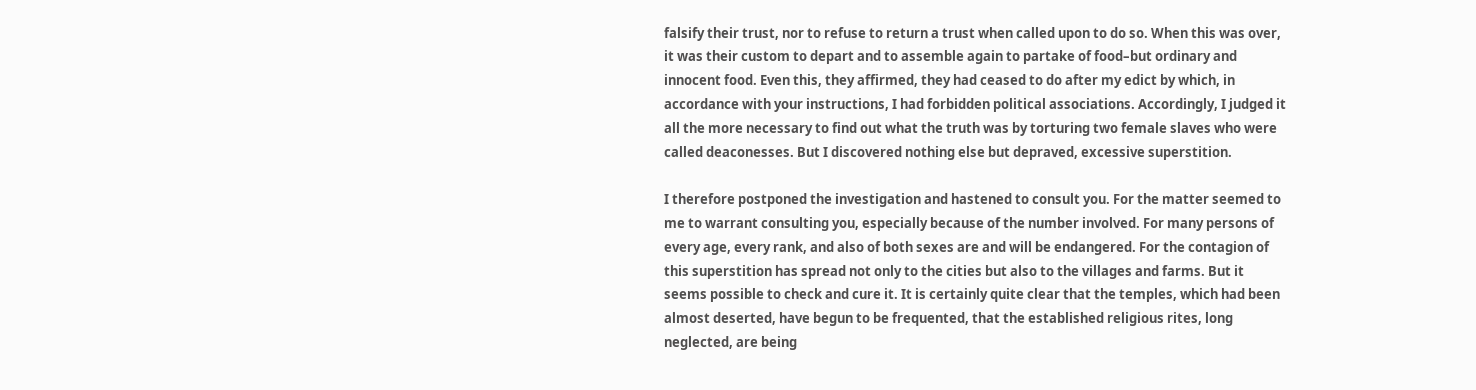falsify their trust, nor to refuse to return a trust when called upon to do so. When this was over, it was their custom to depart and to assemble again to partake of food–but ordinary and innocent food. Even this, they affirmed, they had ceased to do after my edict by which, in accordance with your instructions, I had forbidden political associations. Accordingly, I judged it all the more necessary to find out what the truth was by torturing two female slaves who were called deaconesses. But I discovered nothing else but depraved, excessive superstition.

I therefore postponed the investigation and hastened to consult you. For the matter seemed to me to warrant consulting you, especially because of the number involved. For many persons of every age, every rank, and also of both sexes are and will be endangered. For the contagion of this superstition has spread not only to the cities but also to the villages and farms. But it seems possible to check and cure it. It is certainly quite clear that the temples, which had been almost deserted, have begun to be frequented, that the established religious rites, long neglected, are being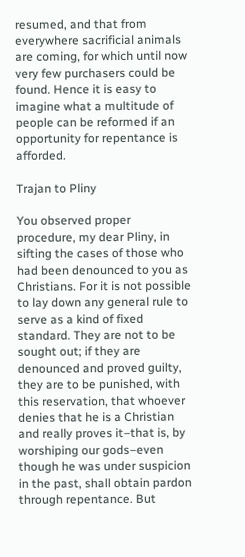resumed, and that from everywhere sacrificial animals are coming, for which until now very few purchasers could be found. Hence it is easy to imagine what a multitude of people can be reformed if an opportunity for repentance is afforded.

Trajan to Pliny

You observed proper procedure, my dear Pliny, in sifting the cases of those who had been denounced to you as Christians. For it is not possible to lay down any general rule to serve as a kind of fixed standard. They are not to be sought out; if they are denounced and proved guilty, they are to be punished, with this reservation, that whoever denies that he is a Christian and really proves it–that is, by worshiping our gods–even though he was under suspicion in the past, shall obtain pardon through repentance. But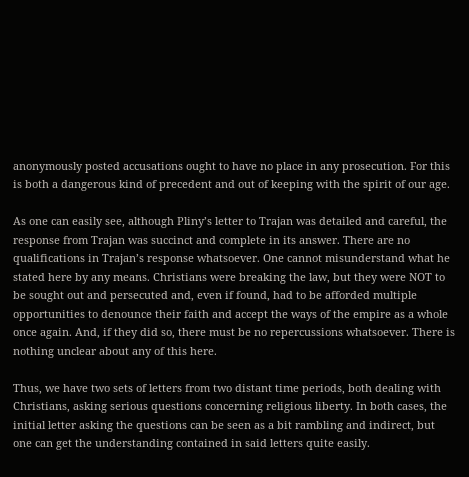anonymously posted accusations ought to have no place in any prosecution. For this is both a dangerous kind of precedent and out of keeping with the spirit of our age.

As one can easily see, although Pliny’s letter to Trajan was detailed and careful, the response from Trajan was succinct and complete in its answer. There are no qualifications in Trajan’s response whatsoever. One cannot misunderstand what he stated here by any means. Christians were breaking the law, but they were NOT to be sought out and persecuted and, even if found, had to be afforded multiple opportunities to denounce their faith and accept the ways of the empire as a whole once again. And, if they did so, there must be no repercussions whatsoever. There is nothing unclear about any of this here.

Thus, we have two sets of letters from two distant time periods, both dealing with Christians, asking serious questions concerning religious liberty. In both cases, the initial letter asking the questions can be seen as a bit rambling and indirect, but one can get the understanding contained in said letters quite easily.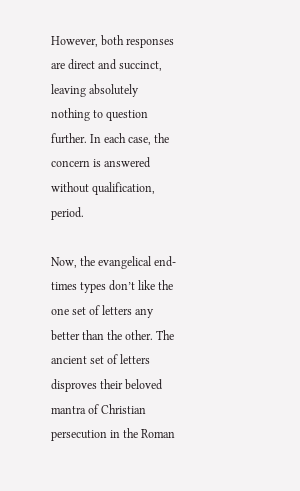However, both responses are direct and succinct, leaving absolutely nothing to question further. In each case, the concern is answered without qualification, period.

Now, the evangelical end-times types don’t like the one set of letters any better than the other. The ancient set of letters disproves their beloved mantra of Christian persecution in the Roman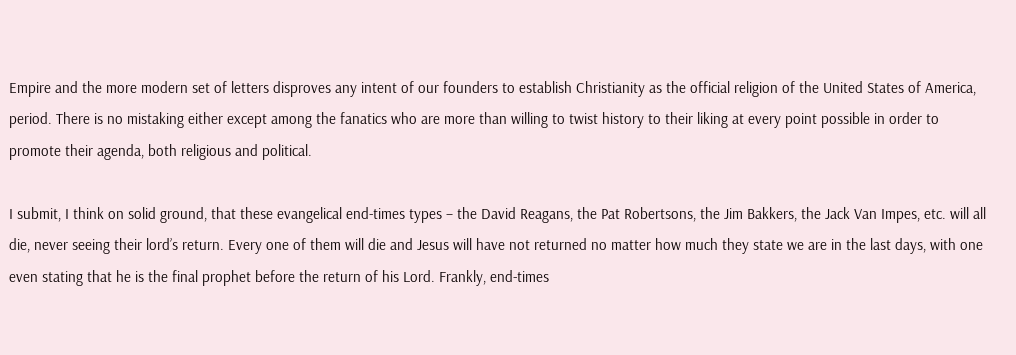Empire and the more modern set of letters disproves any intent of our founders to establish Christianity as the official religion of the United States of America, period. There is no mistaking either except among the fanatics who are more than willing to twist history to their liking at every point possible in order to promote their agenda, both religious and political.

I submit, I think on solid ground, that these evangelical end-times types – the David Reagans, the Pat Robertsons, the Jim Bakkers, the Jack Van Impes, etc. will all die, never seeing their lord’s return. Every one of them will die and Jesus will have not returned no matter how much they state we are in the last days, with one even stating that he is the final prophet before the return of his Lord. Frankly, end-times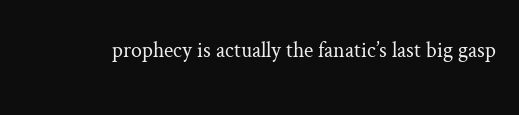prophecy is actually the fanatic’s last big gasp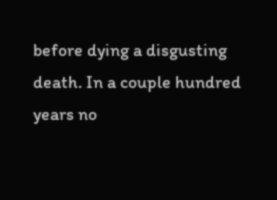before dying a disgusting death. In a couple hundred years no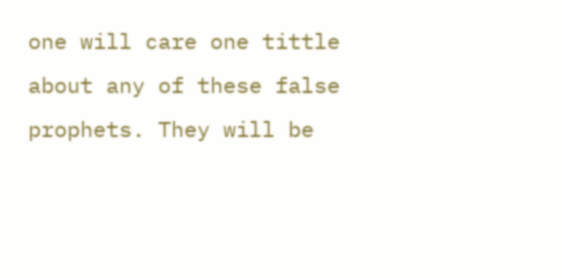one will care one tittle about any of these false prophets. They will be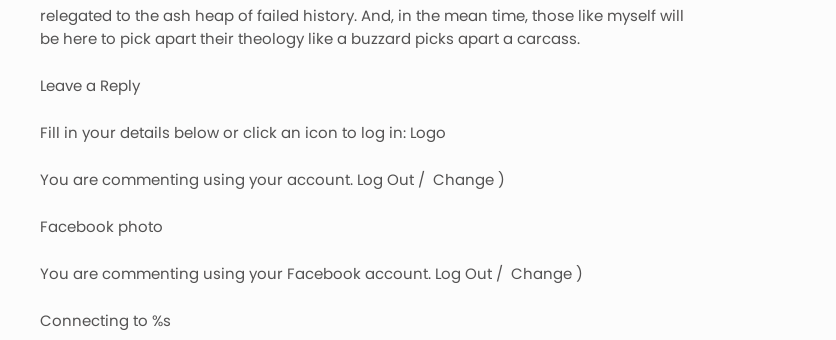relegated to the ash heap of failed history. And, in the mean time, those like myself will be here to pick apart their theology like a buzzard picks apart a carcass.

Leave a Reply

Fill in your details below or click an icon to log in: Logo

You are commenting using your account. Log Out /  Change )

Facebook photo

You are commenting using your Facebook account. Log Out /  Change )

Connecting to %s